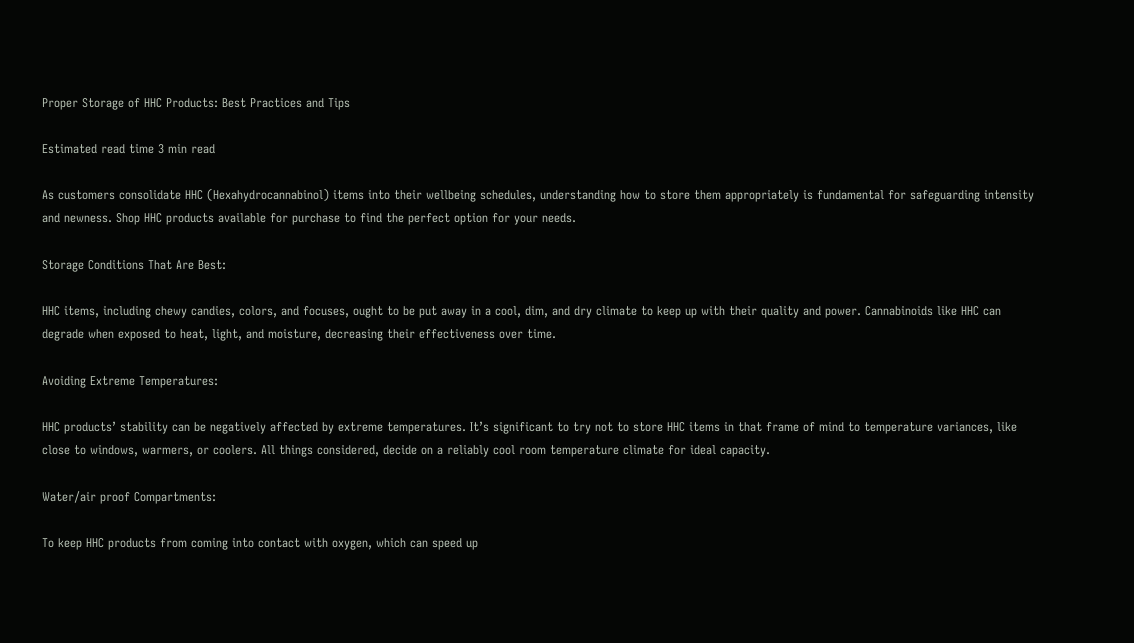Proper Storage of HHC Products: Best Practices and Tips

Estimated read time 3 min read

As customers consolidate HHC (Hexahydrocannabinol) items into their wellbeing schedules, understanding how to store them appropriately is fundamental for safeguarding intensity and newness. Shop HHC products available for purchase to find the perfect option for your needs.

Storage Conditions That Are Best:

HHC items, including chewy candies, colors, and focuses, ought to be put away in a cool, dim, and dry climate to keep up with their quality and power. Cannabinoids like HHC can degrade when exposed to heat, light, and moisture, decreasing their effectiveness over time.

Avoiding Extreme Temperatures:

HHC products’ stability can be negatively affected by extreme temperatures. It’s significant to try not to store HHC items in that frame of mind to temperature variances, like close to windows, warmers, or coolers. All things considered, decide on a reliably cool room temperature climate for ideal capacity.

Water/air proof Compartments:

To keep HHC products from coming into contact with oxygen, which can speed up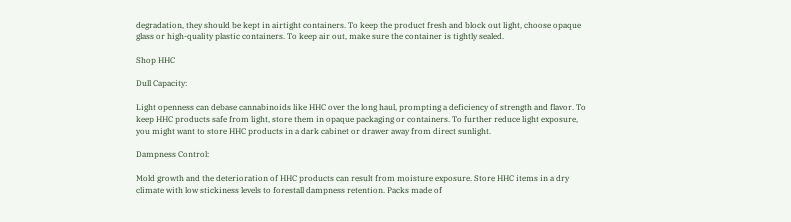degradation, they should be kept in airtight containers. To keep the product fresh and block out light, choose opaque glass or high-quality plastic containers. To keep air out, make sure the container is tightly sealed.

Shop HHC

Dull Capacity:

Light openness can debase cannabinoids like HHC over the long haul, prompting a deficiency of strength and flavor. To keep HHC products safe from light, store them in opaque packaging or containers. To further reduce light exposure, you might want to store HHC products in a dark cabinet or drawer away from direct sunlight.

Dampness Control:

Mold growth and the deterioration of HHC products can result from moisture exposure. Store HHC items in a dry climate with low stickiness levels to forestall dampness retention. Packs made of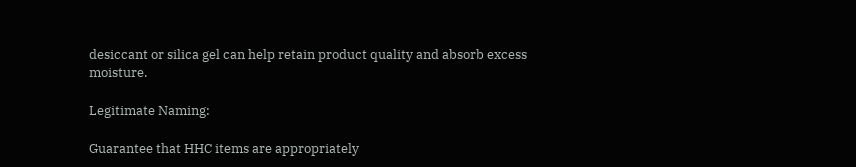desiccant or silica gel can help retain product quality and absorb excess moisture.

Legitimate Naming:

Guarantee that HHC items are appropriately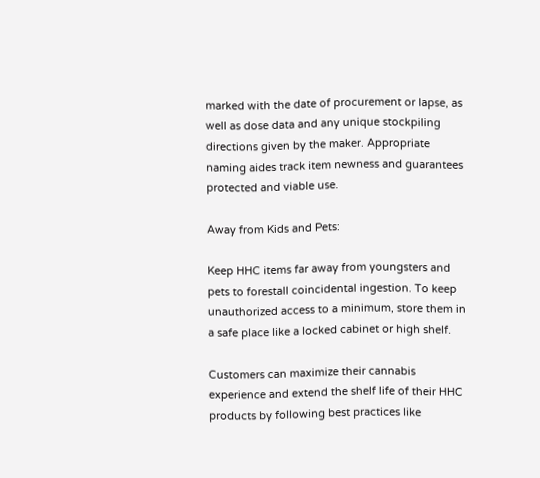marked with the date of procurement or lapse, as well as dose data and any unique stockpiling directions given by the maker. Appropriate naming aides track item newness and guarantees protected and viable use.

Away from Kids and Pets:

Keep HHC items far away from youngsters and pets to forestall coincidental ingestion. To keep unauthorized access to a minimum, store them in a safe place like a locked cabinet or high shelf.

Customers can maximize their cannabis experience and extend the shelf life of their HHC products by following best practices like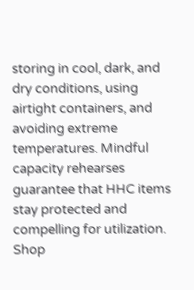storing in cool, dark, and dry conditions, using airtight containers, and avoiding extreme temperatures. Mindful capacity rehearses guarantee that HHC items stay protected and compelling for utilization. Shop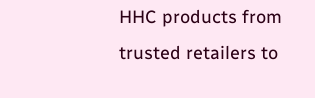HHC products from trusted retailers to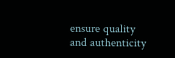ensure quality and authenticity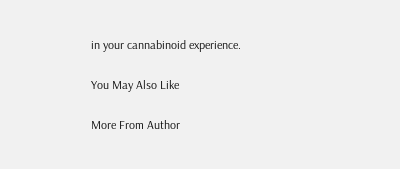in your cannabinoid experience.

You May Also Like

More From Author